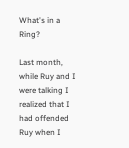What's in a Ring?

Last month, while Ruy and I were talking I realized that I had offended Ruy when I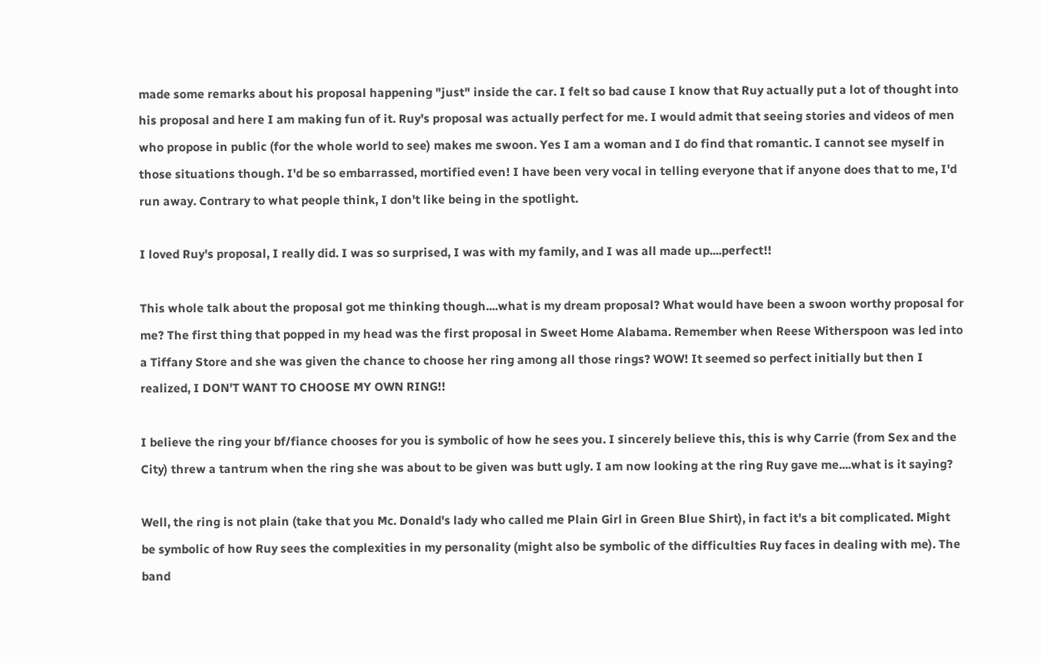made some remarks about his proposal happening "just" inside the car. I felt so bad cause I know that Ruy actually put a lot of thought into his proposal and here I am making fun of it. Ruy's proposal was actually perfect for me. I would admit that seeing stories and videos of men who propose in public (for the whole world to see) makes me swoon. Yes I am a woman and I do find that romantic. I cannot see myself in those situations though. I'd be so embarrassed, mortified even! I have been very vocal in telling everyone that if anyone does that to me, I'd run away. Contrary to what people think, I don't like being in the spotlight.

I loved Ruy's proposal, I really did. I was so surprised, I was with my family, and I was all made up....perfect!!

This whole talk about the proposal got me thinking though....what is my dream proposal? What would have been a swoon worthy proposal for me? The first thing that popped in my head was the first proposal in Sweet Home Alabama. Remember when Reese Witherspoon was led into a Tiffany Store and she was given the chance to choose her ring among all those rings? WOW! It seemed so perfect initially but then I realized, I DON'T WANT TO CHOOSE MY OWN RING!!

I believe the ring your bf/fiance chooses for you is symbolic of how he sees you. I sincerely believe this, this is why Carrie (from Sex and the City) threw a tantrum when the ring she was about to be given was butt ugly. I am now looking at the ring Ruy gave me....what is it saying?

Well, the ring is not plain (take that you Mc. Donald's lady who called me Plain Girl in Green Blue Shirt), in fact it's a bit complicated. Might be symbolic of how Ruy sees the complexities in my personality (might also be symbolic of the difficulties Ruy faces in dealing with me). The band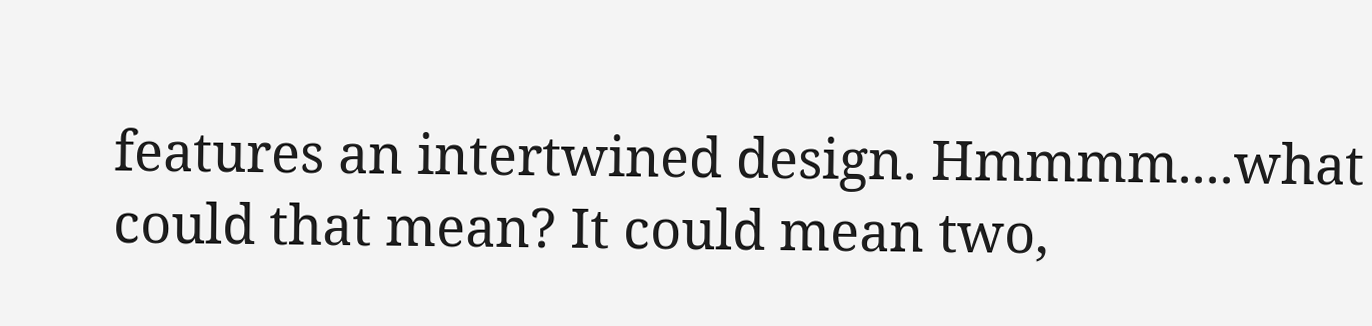features an intertwined design. Hmmmm....what could that mean? It could mean two,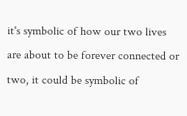it's symbolic of how our two lives are about to be forever connected or two, it could be symbolic of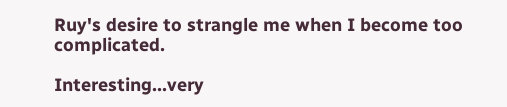Ruy's desire to strangle me when I become too complicated.

Interesting...very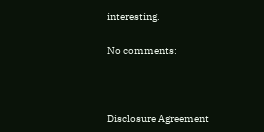interesting.

No comments:



Disclosure Agreement